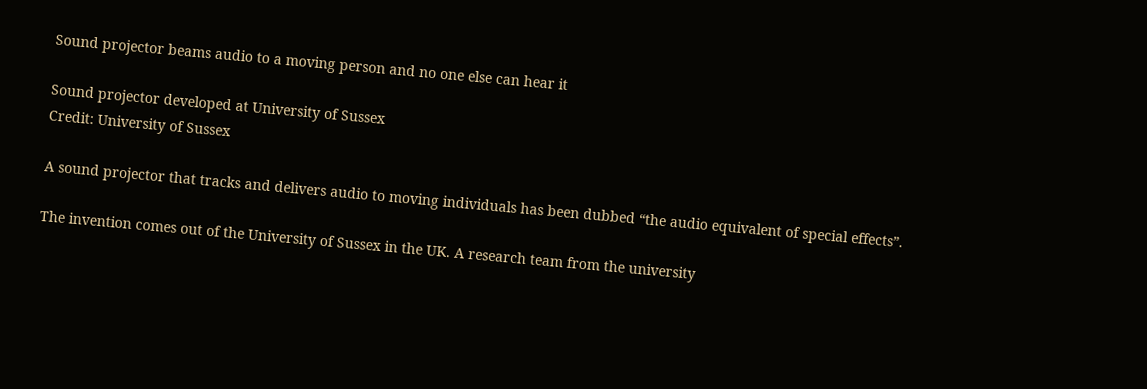Sound projector beams audio to a moving person and no one else can hear it

Sound projector developed at University of Sussex
Credit: University of Sussex

A sound projector that tracks and delivers audio to moving individuals has been dubbed “the audio equivalent of special effects”.

The invention comes out of the University of Sussex in the UK. A research team from the university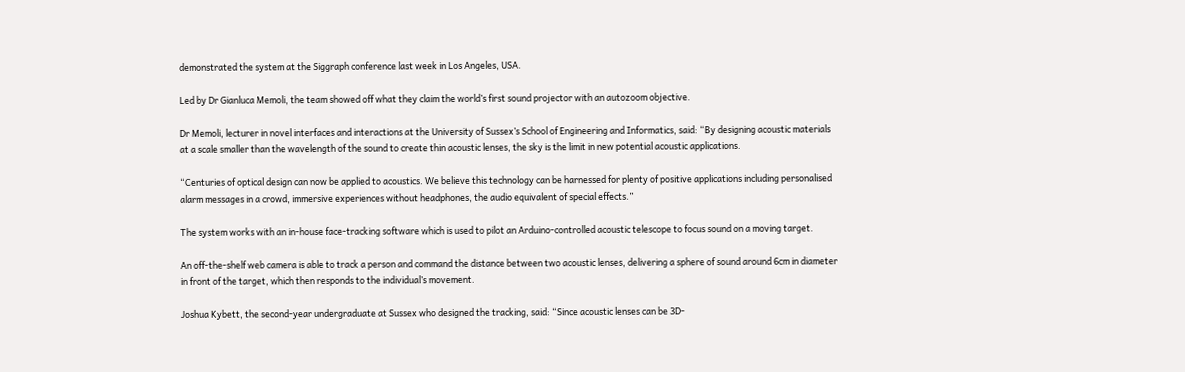demonstrated the system at the Siggraph conference last week in Los Angeles, USA.

Led by Dr Gianluca Memoli, the team showed off what they claim the world’s first sound projector with an autozoom objective.

Dr Memoli, lecturer in novel interfaces and interactions at the University of Sussex’s School of Engineering and Informatics, said: “By designing acoustic materials at a scale smaller than the wavelength of the sound to create thin acoustic lenses, the sky is the limit in new potential acoustic applications.

“Centuries of optical design can now be applied to acoustics. We believe this technology can be harnessed for plenty of positive applications including personalised alarm messages in a crowd, immersive experiences without headphones, the audio equivalent of special effects.”

The system works with an in-house face-tracking software which is used to pilot an Arduino-controlled acoustic telescope to focus sound on a moving target.

An off-the-shelf web camera is able to track a person and command the distance between two acoustic lenses, delivering a sphere of sound around 6cm in diameter in front of the target, which then responds to the individual’s movement.

Joshua Kybett, the second-year undergraduate at Sussex who designed the tracking, said: “Since acoustic lenses can be 3D-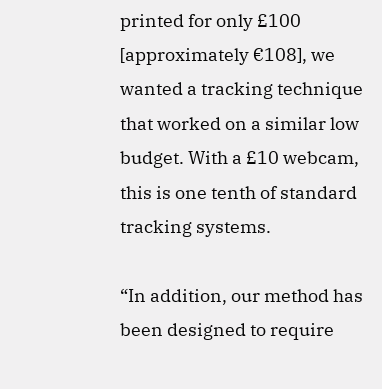printed for only £100 [approximately €108], we wanted a tracking technique that worked on a similar low budget. With a £10 webcam, this is one tenth of standard tracking systems.

“In addition, our method has been designed to require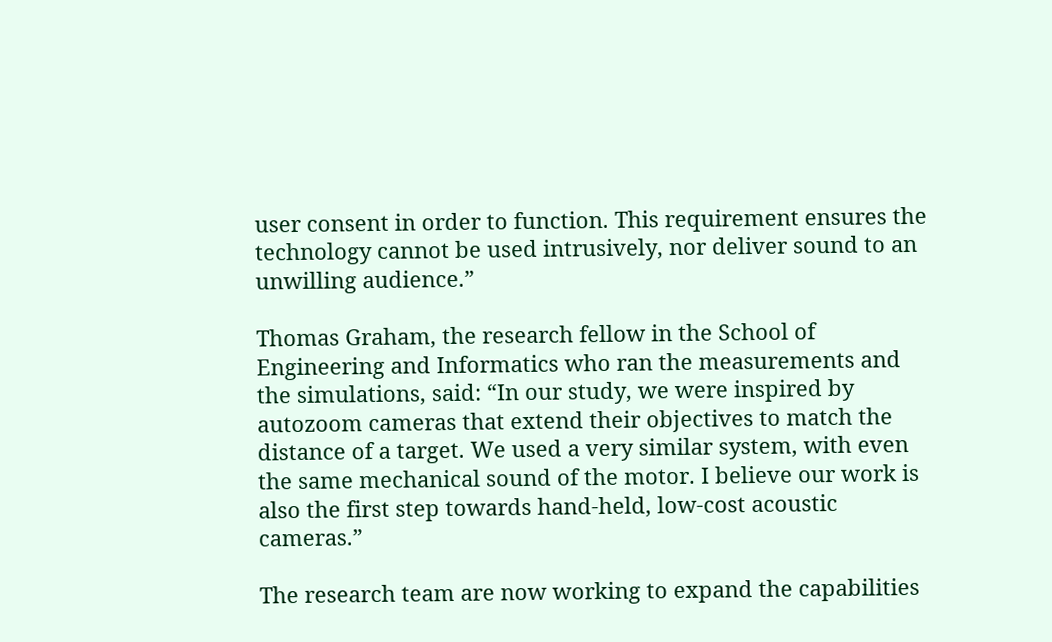user consent in order to function. This requirement ensures the technology cannot be used intrusively, nor deliver sound to an unwilling audience.”

Thomas Graham, the research fellow in the School of Engineering and Informatics who ran the measurements and the simulations, said: “In our study, we were inspired by autozoom cameras that extend their objectives to match the distance of a target. We used a very similar system, with even the same mechanical sound of the motor. I believe our work is also the first step towards hand-held, low-cost acoustic cameras.”

The research team are now working to expand the capabilities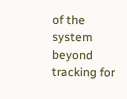of the system beyond tracking for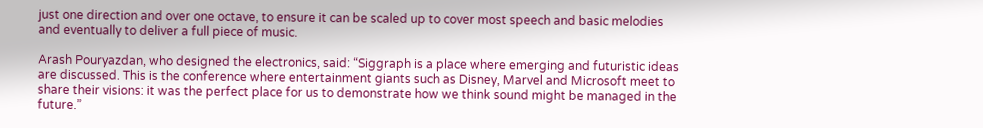just one direction and over one octave, to ensure it can be scaled up to cover most speech and basic melodies and eventually to deliver a full piece of music.

Arash Pouryazdan, who designed the electronics, said: “Siggraph is a place where emerging and futuristic ideas are discussed. This is the conference where entertainment giants such as Disney, Marvel and Microsoft meet to share their visions: it was the perfect place for us to demonstrate how we think sound might be managed in the future.”